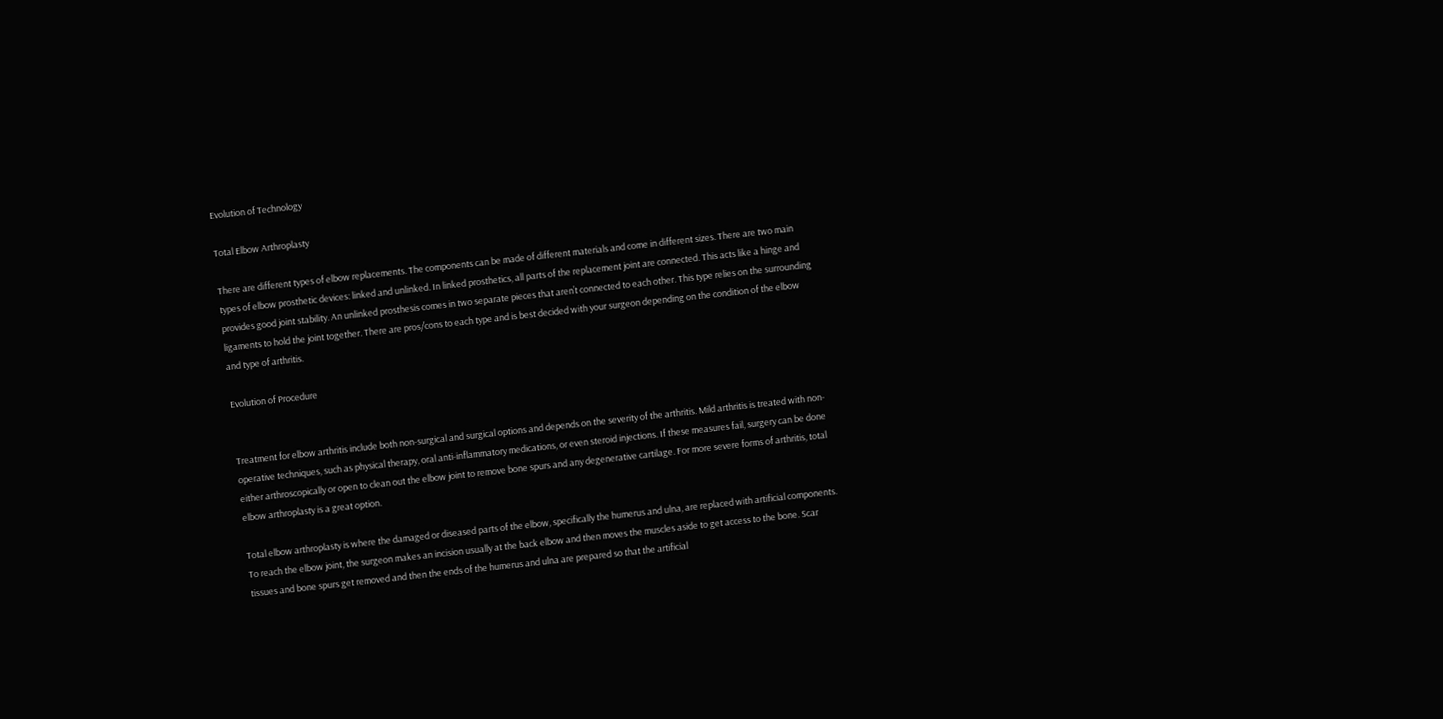Evolution of Technology

Total Elbow Arthroplasty

There are different types of elbow replacements. The components can be made of different materials and come in different sizes. There are two main types of elbow prosthetic devices: linked and unlinked. In linked prosthetics, all parts of the replacement joint are connected. This acts like a hinge and provides good joint stability. An unlinked prosthesis comes in two separate pieces that aren’t connected to each other. This type relies on the surrounding ligaments to hold the joint together. There are pros/cons to each type and is best decided with your surgeon depending on the condition of the elbow and type of arthritis.

Evolution of Procedure


Treatment for elbow arthritis include both non-surgical and surgical options and depends on the severity of the arthritis. Mild arthritis is treated with non-operative techniques, such as physical therapy, oral anti-inflammatory medications, or even steroid injections. If these measures fail, surgery can be done either arthroscopically or open to clean out the elbow joint to remove bone spurs and any degenerative cartilage. For more severe forms of arthritis, total elbow arthroplasty is a great option.

Total elbow arthroplasty is where the damaged or diseased parts of the elbow, specifically the humerus and ulna, are replaced with artificial components. To reach the elbow joint, the surgeon makes an incision usually at the back elbow and then moves the muscles aside to get access to the bone. Scar tissues and bone spurs get removed and then the ends of the humerus and ulna are prepared so that the artificial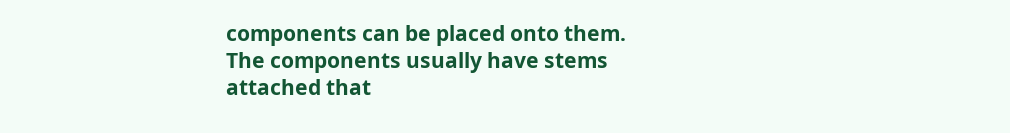components can be placed onto them. The components usually have stems attached that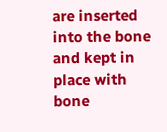are inserted into the bone and kept in place with bone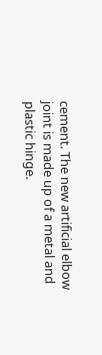cement. The new artificial elbow joint is made up of a metal and plastic hinge.